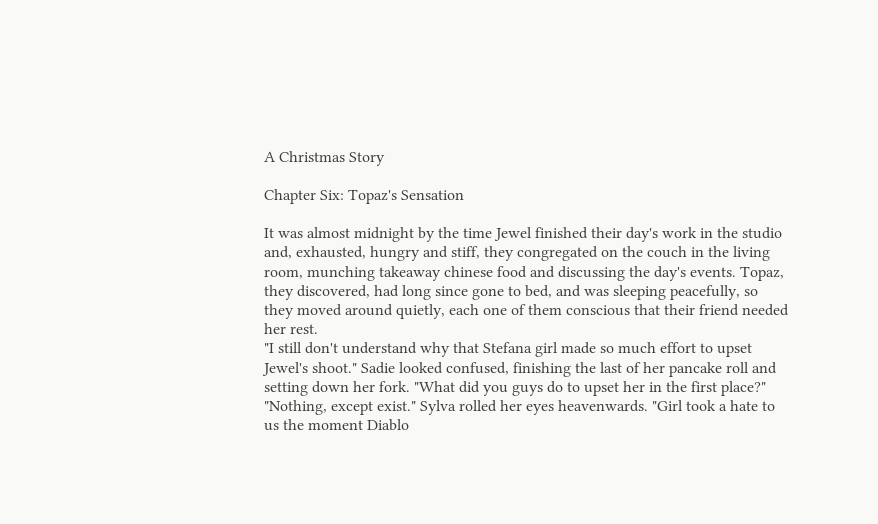A Christmas Story

Chapter Six: Topaz's Sensation

It was almost midnight by the time Jewel finished their day's work in the studio and, exhausted, hungry and stiff, they congregated on the couch in the living room, munching takeaway chinese food and discussing the day's events. Topaz, they discovered, had long since gone to bed, and was sleeping peacefully, so they moved around quietly, each one of them conscious that their friend needed her rest.
"I still don't understand why that Stefana girl made so much effort to upset Jewel's shoot." Sadie looked confused, finishing the last of her pancake roll and setting down her fork. "What did you guys do to upset her in the first place?"
"Nothing, except exist." Sylva rolled her eyes heavenwards. "Girl took a hate to us the moment Diablo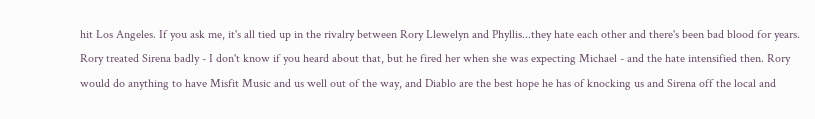hit Los Angeles. If you ask me, it's all tied up in the rivalry between Rory Llewelyn and Phyllis...they hate each other and there's been bad blood for years. Rory treated Sirena badly - I don't know if you heard about that, but he fired her when she was expecting Michael - and the hate intensified then. Rory would do anything to have Misfit Music and us well out of the way, and Diablo are the best hope he has of knocking us and Sirena off the local and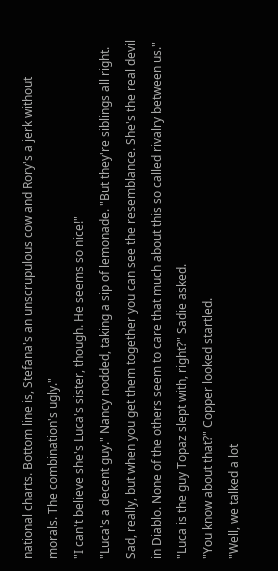national charts. Bottom line is, Stefana's an unscrupulous cow and Rory's a jerk without morals. The combination's ugly."
"I can't believe she's Luca's sister, though. He seems so nice!"
"Luca's a decent guy." Nancy nodded, taking a sip of lemonade. "But they're siblings all right. Sad, really, but when you get them together you can see the resemblance. She's the real devil in Diablo. None of the others seem to care that much about this so called rivalry between us."
"Luca is the guy Topaz slept with, right?" Sadie asked.
"You know about that?" Copper looked startled.
"Well, we talked a lot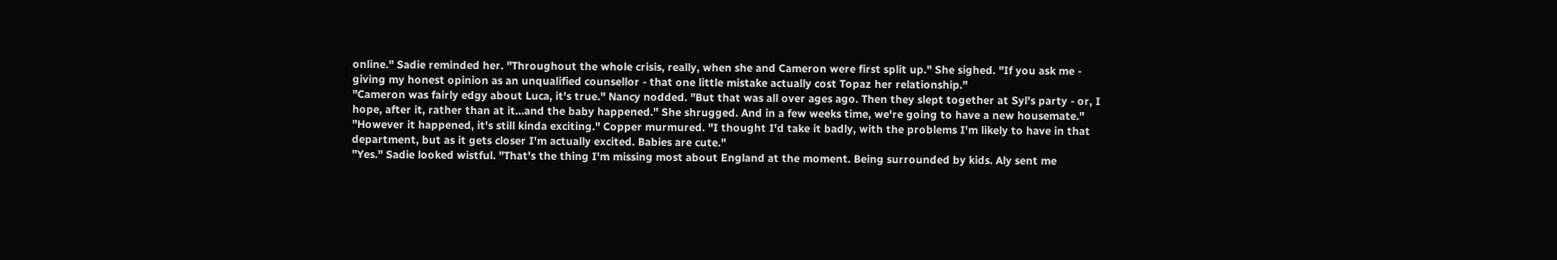online." Sadie reminded her. "Throughout the whole crisis, really, when she and Cameron were first split up." She sighed. "If you ask me - giving my honest opinion as an unqualified counsellor - that one little mistake actually cost Topaz her relationship."
"Cameron was fairly edgy about Luca, it's true." Nancy nodded. "But that was all over ages ago. Then they slept together at Syl's party - or, I hope, after it, rather than at it...and the baby happened." She shrugged. And in a few weeks time, we're going to have a new housemate."
"However it happened, it's still kinda exciting." Copper murmured. "I thought I'd take it badly, with the problems I'm likely to have in that department, but as it gets closer I'm actually excited. Babies are cute."
"Yes." Sadie looked wistful. "That's the thing I'm missing most about England at the moment. Being surrounded by kids. Aly sent me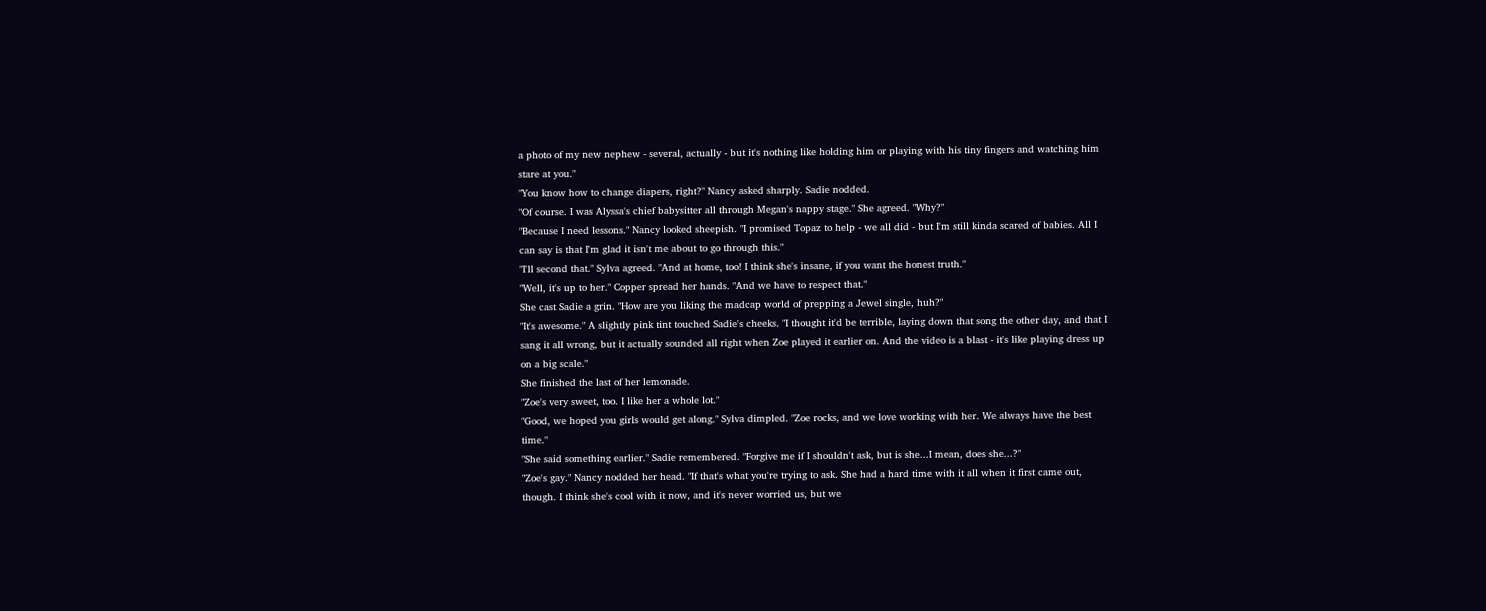a photo of my new nephew - several, actually - but it's nothing like holding him or playing with his tiny fingers and watching him stare at you."
"You know how to change diapers, right?" Nancy asked sharply. Sadie nodded.
"Of course. I was Alyssa's chief babysitter all through Megan's nappy stage." She agreed. "Why?"
"Because I need lessons." Nancy looked sheepish. "I promised Topaz to help - we all did - but I'm still kinda scared of babies. All I can say is that I'm glad it isn't me about to go through this."
"I'll second that." Sylva agreed. "And at home, too! I think she's insane, if you want the honest truth."
"Well, it's up to her." Copper spread her hands. "And we have to respect that."
She cast Sadie a grin. "How are you liking the madcap world of prepping a Jewel single, huh?"
"It's awesome." A slightly pink tint touched Sadie's cheeks. "I thought it'd be terrible, laying down that song the other day, and that I sang it all wrong, but it actually sounded all right when Zoe played it earlier on. And the video is a blast - it's like playing dress up on a big scale."
She finished the last of her lemonade.
"Zoe's very sweet, too. I like her a whole lot."
"Good, we hoped you girls would get along." Sylva dimpled. "Zoe rocks, and we love working with her. We always have the best time."
"She said something earlier." Sadie remembered. "Forgive me if I shouldn't ask, but is she...I mean, does she...?"
"Zoe's gay." Nancy nodded her head. "If that's what you're trying to ask. She had a hard time with it all when it first came out, though. I think she's cool with it now, and it's never worried us, but we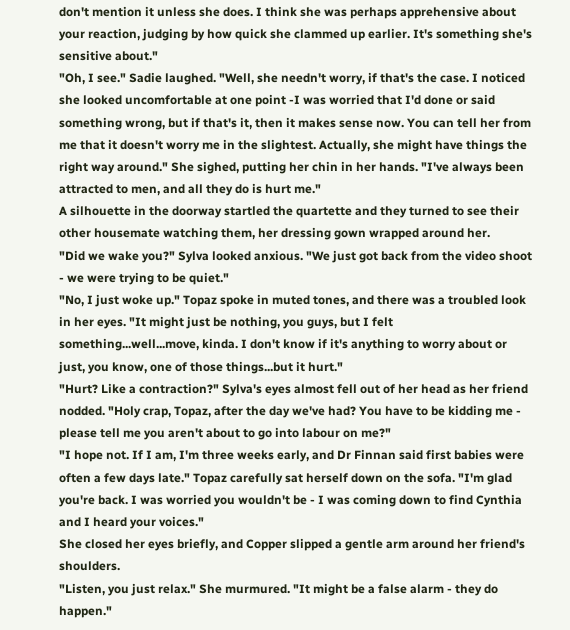don't mention it unless she does. I think she was perhaps apprehensive about your reaction, judging by how quick she clammed up earlier. It's something she's sensitive about."
"Oh, I see." Sadie laughed. "Well, she needn't worry, if that's the case. I noticed she looked uncomfortable at one point -I was worried that I'd done or said something wrong, but if that's it, then it makes sense now. You can tell her from me that it doesn't worry me in the slightest. Actually, she might have things the right way around." She sighed, putting her chin in her hands. "I've always been attracted to men, and all they do is hurt me."
A silhouette in the doorway startled the quartette and they turned to see their other housemate watching them, her dressing gown wrapped around her.
"Did we wake you?" Sylva looked anxious. "We just got back from the video shoot - we were trying to be quiet."
"No, I just woke up." Topaz spoke in muted tones, and there was a troubled look in her eyes. "It might just be nothing, you guys, but I felt something...well...move, kinda. I don't know if it's anything to worry about or just, you know, one of those things...but it hurt."
"Hurt? Like a contraction?" Sylva's eyes almost fell out of her head as her friend nodded. "Holy crap, Topaz, after the day we've had? You have to be kidding me - please tell me you aren't about to go into labour on me?"
"I hope not. If I am, I'm three weeks early, and Dr Finnan said first babies were often a few days late." Topaz carefully sat herself down on the sofa. "I'm glad you're back. I was worried you wouldn't be - I was coming down to find Cynthia and I heard your voices."
She closed her eyes briefly, and Copper slipped a gentle arm around her friend's shoulders.
"Listen, you just relax." She murmured. "It might be a false alarm - they do happen."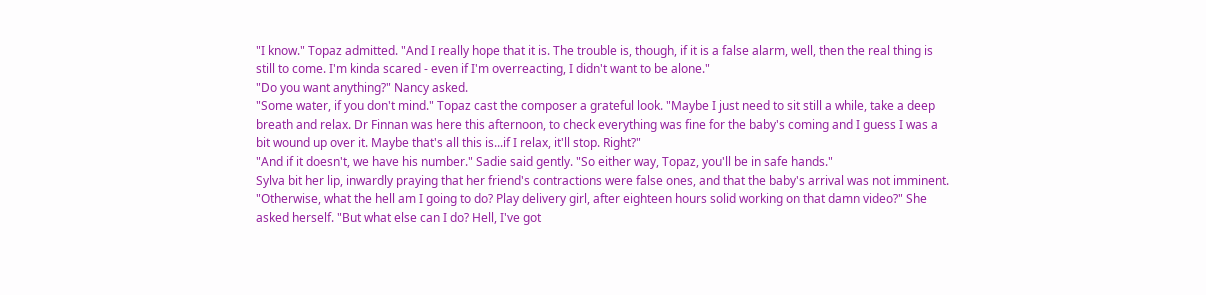"I know." Topaz admitted. "And I really hope that it is. The trouble is, though, if it is a false alarm, well, then the real thing is still to come. I'm kinda scared - even if I'm overreacting, I didn't want to be alone."
"Do you want anything?" Nancy asked.
"Some water, if you don't mind." Topaz cast the composer a grateful look. "Maybe I just need to sit still a while, take a deep breath and relax. Dr Finnan was here this afternoon, to check everything was fine for the baby's coming and I guess I was a bit wound up over it. Maybe that's all this is...if I relax, it'll stop. Right?"
"And if it doesn't, we have his number." Sadie said gently. "So either way, Topaz, you'll be in safe hands."
Sylva bit her lip, inwardly praying that her friend's contractions were false ones, and that the baby's arrival was not imminent.
"Otherwise, what the hell am I going to do? Play delivery girl, after eighteen hours solid working on that damn video?" She asked herself. "But what else can I do? Hell, I've got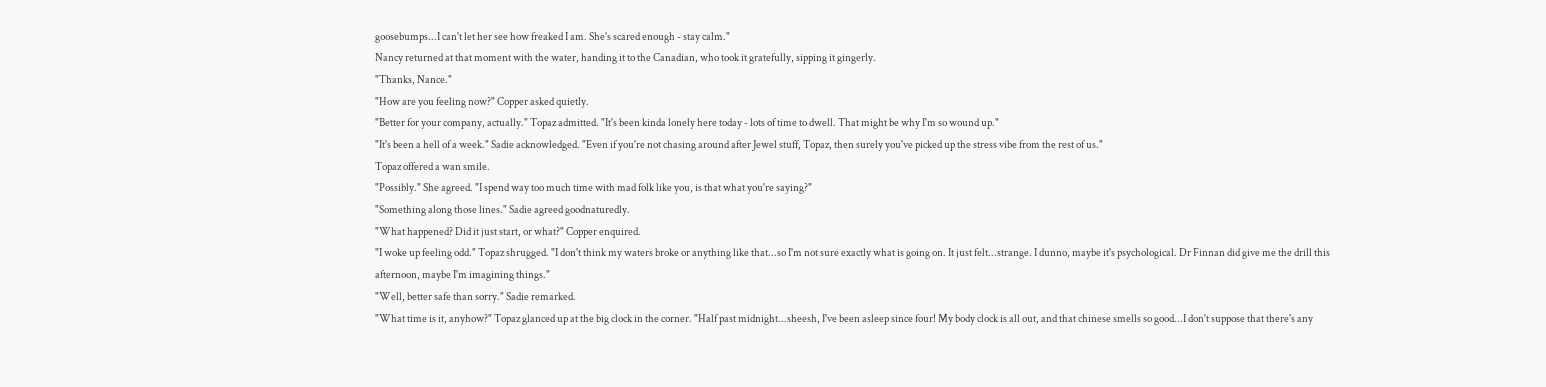goosebumps...I can't let her see how freaked I am. She's scared enough - stay calm."
Nancy returned at that moment with the water, handing it to the Canadian, who took it gratefully, sipping it gingerly.
"Thanks, Nance."
"How are you feeling now?" Copper asked quietly.
"Better for your company, actually." Topaz admitted. "It's been kinda lonely here today - lots of time to dwell. That might be why I'm so wound up."
"It's been a hell of a week." Sadie acknowledged. "Even if you're not chasing around after Jewel stuff, Topaz, then surely you've picked up the stress vibe from the rest of us."
Topaz offered a wan smile.
"Possibly." She agreed. "I spend way too much time with mad folk like you, is that what you're saying?"
"Something along those lines." Sadie agreed goodnaturedly.
"What happened? Did it just start, or what?" Copper enquired.
"I woke up feeling odd." Topaz shrugged. "I don't think my waters broke or anything like that...so I'm not sure exactly what is going on. It just felt...strange. I dunno, maybe it's psychological. Dr Finnan did give me the drill this afternoon, maybe I'm imagining things."
"Well, better safe than sorry." Sadie remarked.
"What time is it, anyhow?" Topaz glanced up at the big clock in the corner. "Half past midnight...sheesh, I've been asleep since four! My body clock is all out, and that chinese smells so good...I don't suppose that there's any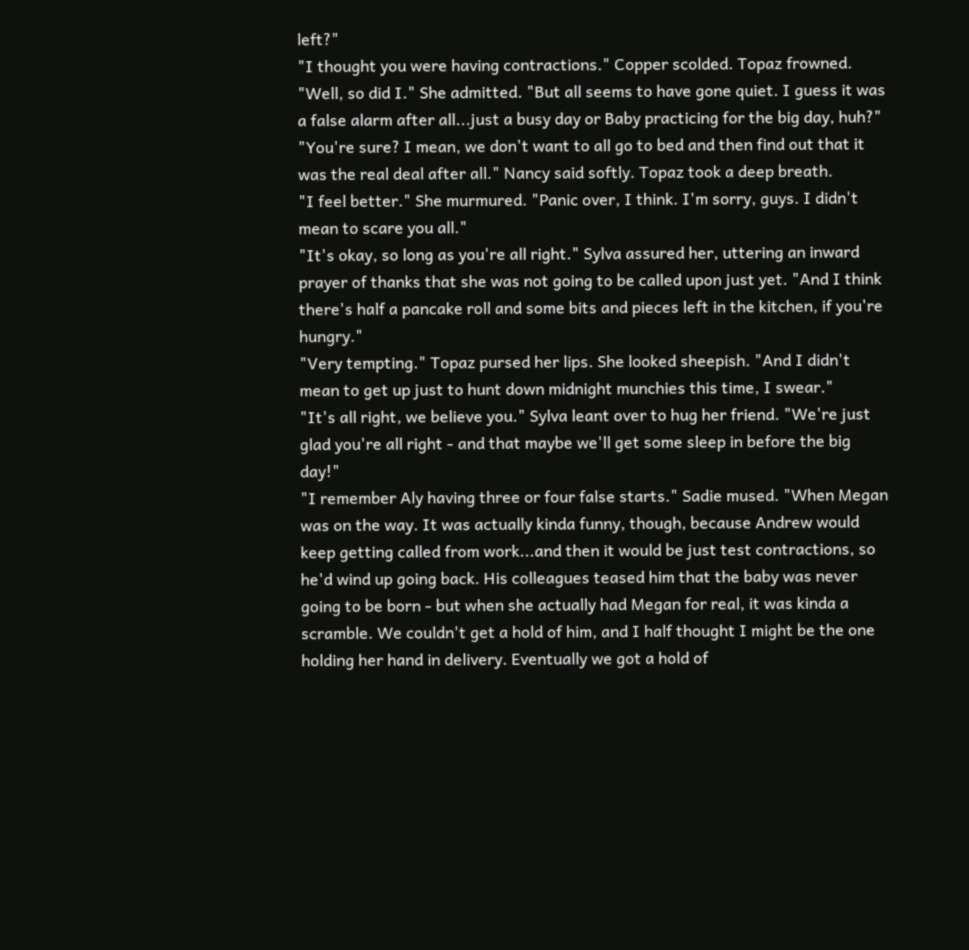left?"
"I thought you were having contractions." Copper scolded. Topaz frowned.
"Well, so did I." She admitted. "But all seems to have gone quiet. I guess it was a false alarm after all...just a busy day or Baby practicing for the big day, huh?"
"You're sure? I mean, we don't want to all go to bed and then find out that it was the real deal after all." Nancy said softly. Topaz took a deep breath.
"I feel better." She murmured. "Panic over, I think. I'm sorry, guys. I didn't mean to scare you all."
"It's okay, so long as you're all right." Sylva assured her, uttering an inward prayer of thanks that she was not going to be called upon just yet. "And I think there's half a pancake roll and some bits and pieces left in the kitchen, if you're hungry."
"Very tempting." Topaz pursed her lips. She looked sheepish. "And I didn't mean to get up just to hunt down midnight munchies this time, I swear."
"It's all right, we believe you." Sylva leant over to hug her friend. "We're just glad you're all right - and that maybe we'll get some sleep in before the big day!"
"I remember Aly having three or four false starts." Sadie mused. "When Megan was on the way. It was actually kinda funny, though, because Andrew would keep getting called from work...and then it would be just test contractions, so he'd wind up going back. His colleagues teased him that the baby was never going to be born - but when she actually had Megan for real, it was kinda a scramble. We couldn't get a hold of him, and I half thought I might be the one holding her hand in delivery. Eventually we got a hold of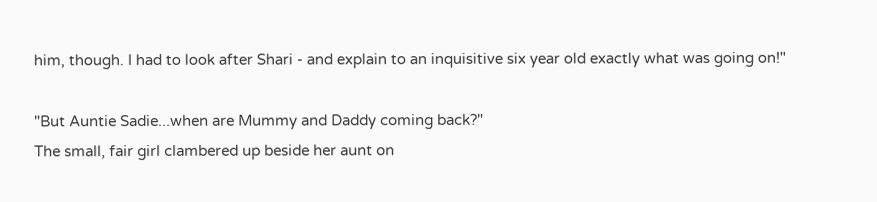him, though. I had to look after Shari - and explain to an inquisitive six year old exactly what was going on!"

"But Auntie Sadie...when are Mummy and Daddy coming back?"
The small, fair girl clambered up beside her aunt on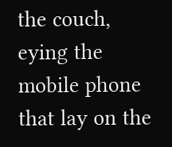the couch, eying the mobile phone that lay on the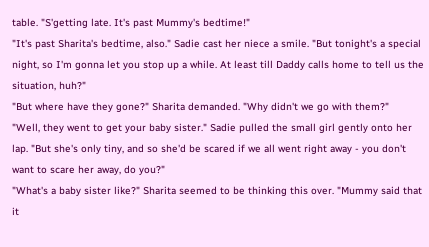table. "S'getting late. It's past Mummy's bedtime!"
"It's past Sharita's bedtime, also." Sadie cast her niece a smile. "But tonight's a special night, so I'm gonna let you stop up a while. At least till Daddy calls home to tell us the situation, huh?"
"But where have they gone?" Sharita demanded. "Why didn't we go with them?"
"Well, they went to get your baby sister." Sadie pulled the small girl gently onto her lap. "But she's only tiny, and so she'd be scared if we all went right away - you don't want to scare her away, do you?"
"What's a baby sister like?" Sharita seemed to be thinking this over. "Mummy said that it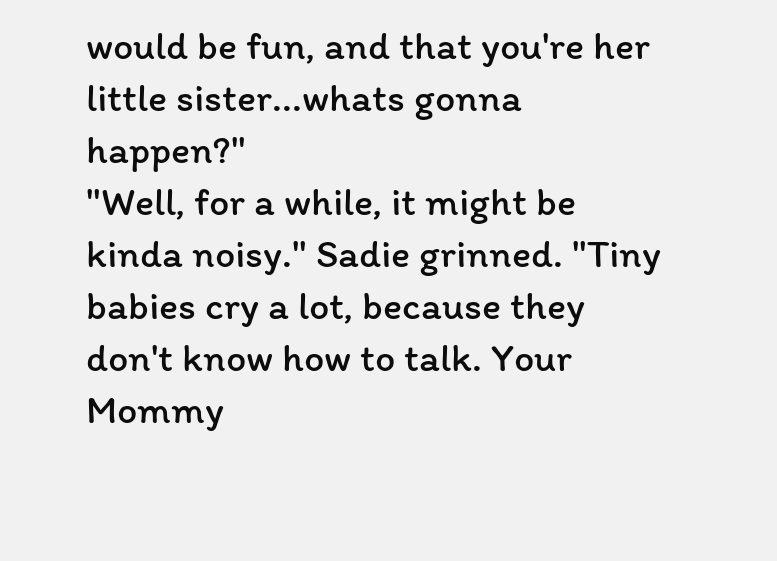would be fun, and that you're her little sister...whats gonna happen?"
"Well, for a while, it might be kinda noisy." Sadie grinned. "Tiny babies cry a lot, because they don't know how to talk. Your Mommy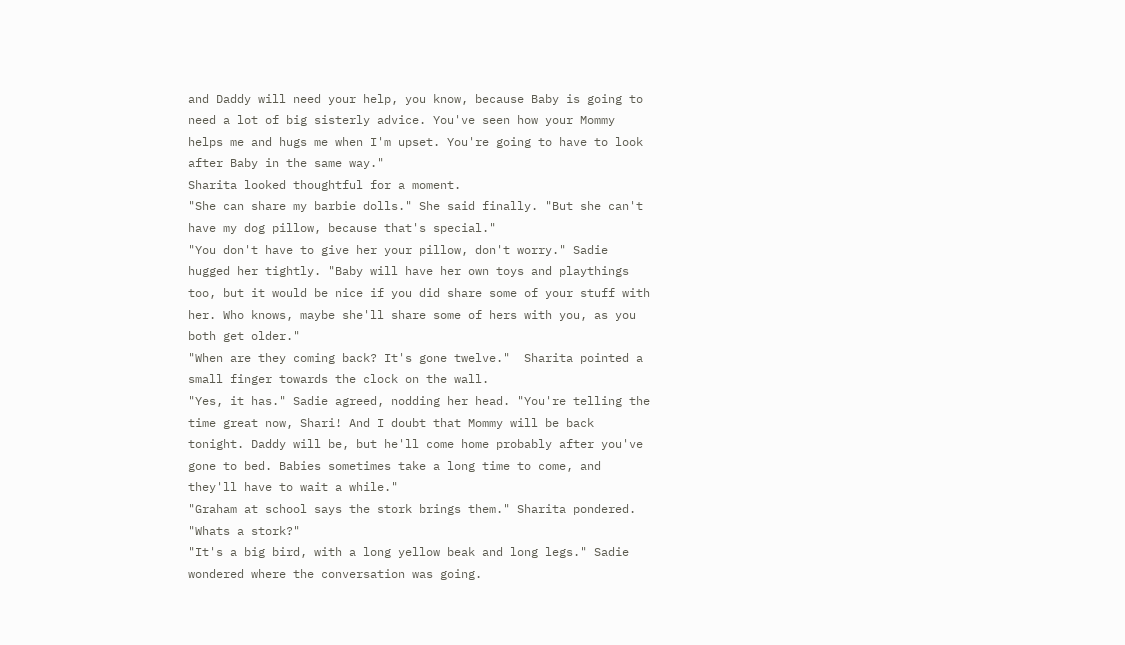and Daddy will need your help, you know, because Baby is going to need a lot of big sisterly advice. You've seen how your Mommy helps me and hugs me when I'm upset. You're going to have to look after Baby in the same way."
Sharita looked thoughtful for a moment.
"She can share my barbie dolls." She said finally. "But she can't have my dog pillow, because that's special."
"You don't have to give her your pillow, don't worry." Sadie hugged her tightly. "Baby will have her own toys and playthings too, but it would be nice if you did share some of your stuff with her. Who knows, maybe she'll share some of hers with you, as you both get older."
"When are they coming back? It's gone twelve."  Sharita pointed a small finger towards the clock on the wall.
"Yes, it has." Sadie agreed, nodding her head. "You're telling the time great now, Shari! And I doubt that Mommy will be back tonight. Daddy will be, but he'll come home probably after you've gone to bed. Babies sometimes take a long time to come, and they'll have to wait a while."
"Graham at school says the stork brings them." Sharita pondered. "Whats a stork?"
"It's a big bird, with a long yellow beak and long legs." Sadie wondered where the conversation was going.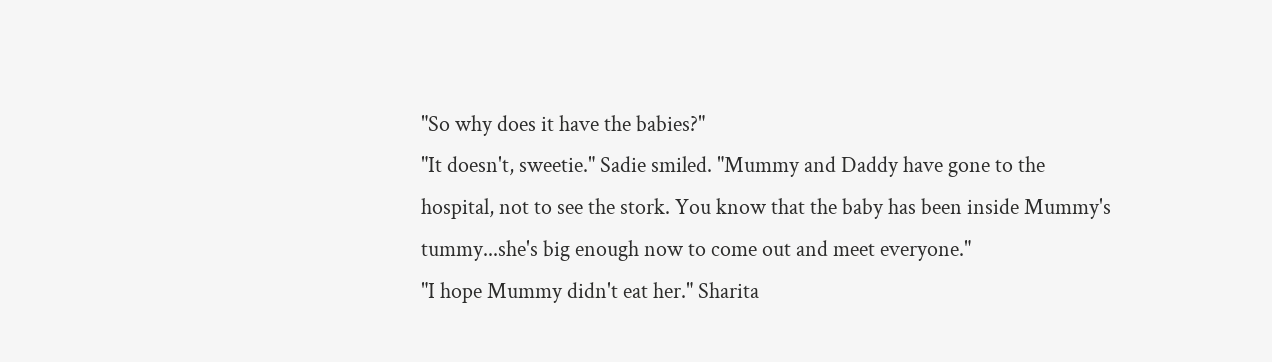"So why does it have the babies?"
"It doesn't, sweetie." Sadie smiled. "Mummy and Daddy have gone to the hospital, not to see the stork. You know that the baby has been inside Mummy's tummy...she's big enough now to come out and meet everyone."
"I hope Mummy didn't eat her." Sharita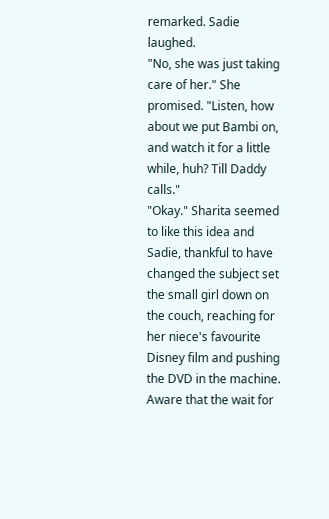remarked. Sadie laughed.
"No, she was just taking care of her." She promised. "Listen, how about we put Bambi on, and watch it for a little while, huh? Till Daddy calls."
"Okay." Sharita seemed to like this idea and Sadie, thankful to have changed the subject set the small girl down on the couch, reaching for her niece's favourite Disney film and pushing the DVD in the machine. Aware that the wait for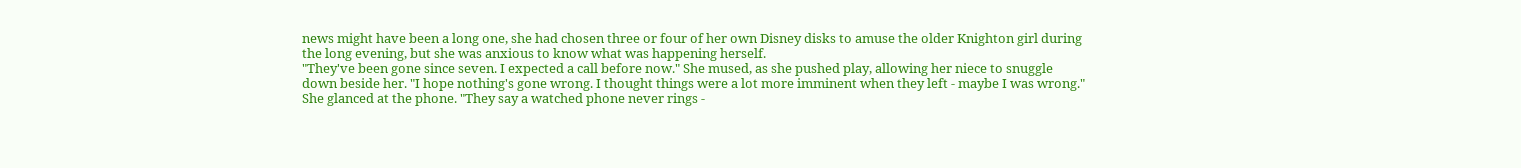news might have been a long one, she had chosen three or four of her own Disney disks to amuse the older Knighton girl during the long evening, but she was anxious to know what was happening herself.
"They've been gone since seven. I expected a call before now." She mused, as she pushed play, allowing her niece to snuggle down beside her. "I hope nothing's gone wrong. I thought things were a lot more imminent when they left - maybe I was wrong."
She glanced at the phone. "They say a watched phone never rings -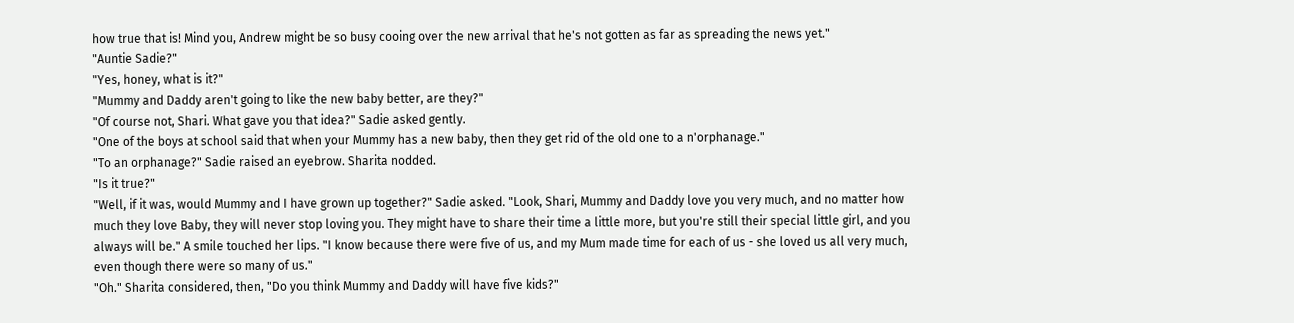how true that is! Mind you, Andrew might be so busy cooing over the new arrival that he's not gotten as far as spreading the news yet."
"Auntie Sadie?"
"Yes, honey, what is it?"
"Mummy and Daddy aren't going to like the new baby better, are they?"
"Of course not, Shari. What gave you that idea?" Sadie asked gently.
"One of the boys at school said that when your Mummy has a new baby, then they get rid of the old one to a n'orphanage."
"To an orphanage?" Sadie raised an eyebrow. Sharita nodded.
"Is it true?"
"Well, if it was, would Mummy and I have grown up together?" Sadie asked. "Look, Shari, Mummy and Daddy love you very much, and no matter how much they love Baby, they will never stop loving you. They might have to share their time a little more, but you're still their special little girl, and you always will be." A smile touched her lips. "I know because there were five of us, and my Mum made time for each of us - she loved us all very much, even though there were so many of us."
"Oh." Sharita considered, then, "Do you think Mummy and Daddy will have five kids?"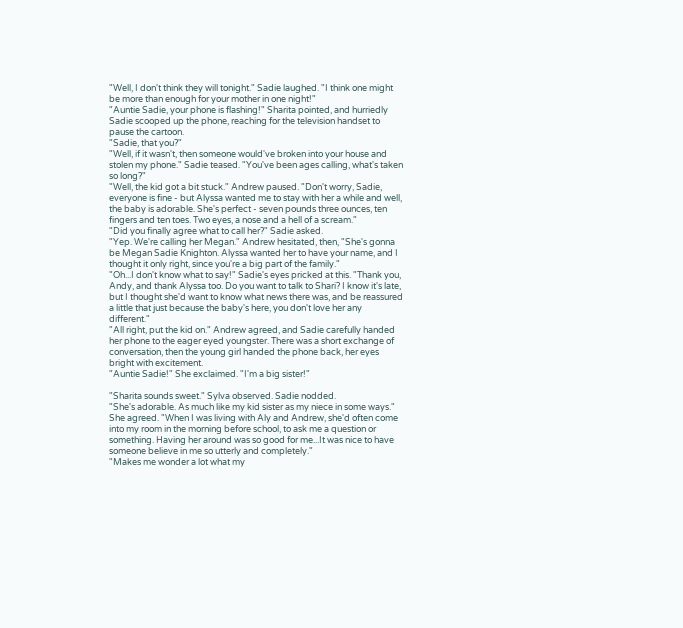"Well, I don't think they will tonight." Sadie laughed. "I think one might be more than enough for your mother in one night!"
"Auntie Sadie, your phone is flashing!" Sharita pointed, and hurriedly Sadie scooped up the phone, reaching for the television handset to pause the cartoon.
"Sadie, that you?"
"Well, if it wasn't, then someone would've broken into your house and stolen my phone." Sadie teased. "You've been ages calling, what's taken so long?"
"Well, the kid got a bit stuck." Andrew paused. "Don't worry, Sadie, everyone is fine - but Alyssa wanted me to stay with her a while and well, the baby is adorable. She's perfect - seven pounds three ounces, ten fingers and ten toes. Two eyes, a nose and a hell of a scream."
"Did you finally agree what to call her?" Sadie asked.
"Yep. We're calling her Megan." Andrew hesitated, then, "She's gonna be Megan Sadie Knighton. Alyssa wanted her to have your name, and I thought it only right, since you're a big part of the family."
"Oh...I don't know what to say!" Sadie's eyes pricked at this. "Thank you, Andy, and thank Alyssa too. Do you want to talk to Shari? I know it's late, but I thought she'd want to know what news there was, and be reassured a little that just because the baby's here, you don't love her any different."
"All right, put the kid on." Andrew agreed, and Sadie carefully handed her phone to the eager eyed youngster. There was a short exchange of conversation, then the young girl handed the phone back, her eyes bright with excitement.
"Auntie Sadie!" She exclaimed. "I'm a big sister!"

"Sharita sounds sweet." Sylva observed. Sadie nodded.
"She's adorable. As much like my kid sister as my niece in some ways." She agreed. "When I was living with Aly and Andrew, she'd often come into my room in the morning before school, to ask me a question or something. Having her around was so good for me...It was nice to have someone believe in me so utterly and completely."
"Makes me wonder a lot what my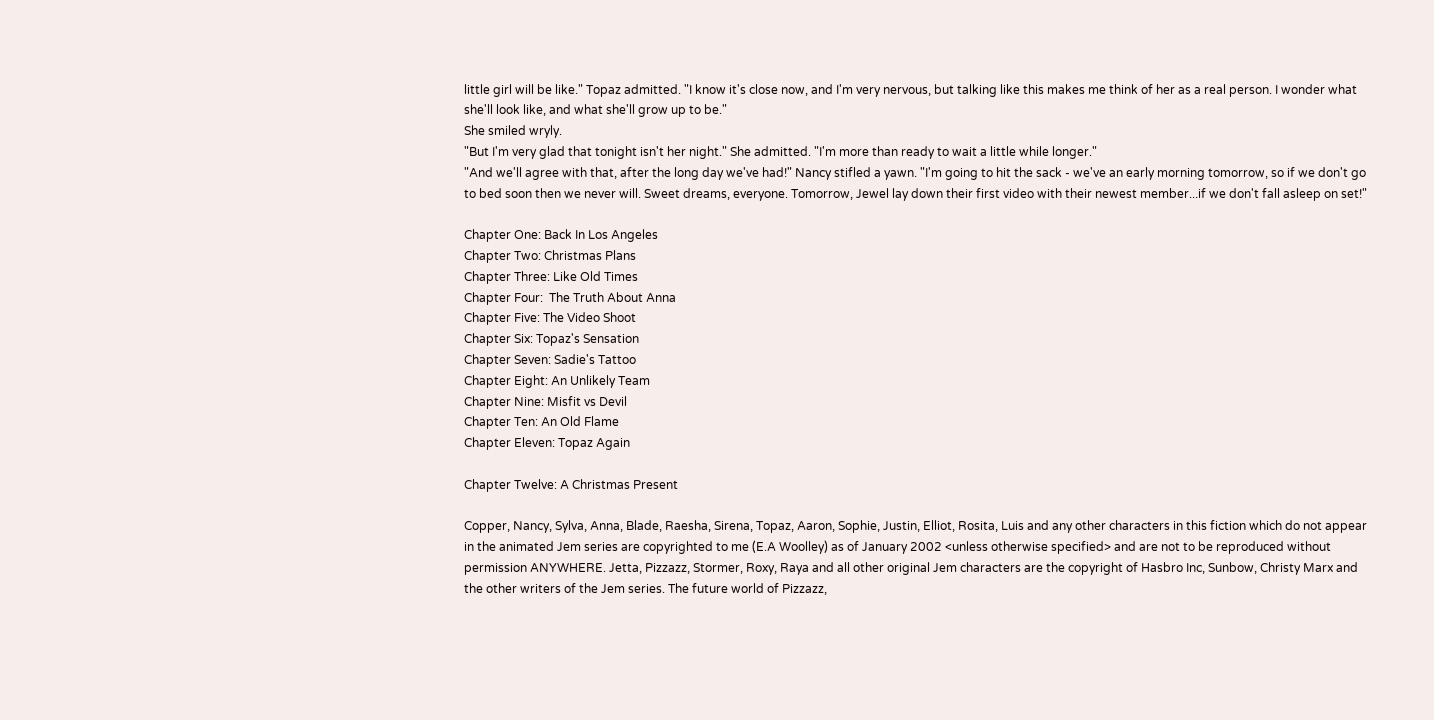little girl will be like." Topaz admitted. "I know it's close now, and I'm very nervous, but talking like this makes me think of her as a real person. I wonder what she'll look like, and what she'll grow up to be."
She smiled wryly.
"But I'm very glad that tonight isn't her night." She admitted. "I'm more than ready to wait a little while longer."
"And we'll agree with that, after the long day we've had!" Nancy stifled a yawn. "I'm going to hit the sack - we've an early morning tomorrow, so if we don't go to bed soon then we never will. Sweet dreams, everyone. Tomorrow, Jewel lay down their first video with their newest member...if we don't fall asleep on set!"

Chapter One: Back In Los Angeles
Chapter Two: Christmas Plans
Chapter Three: Like Old Times
Chapter Four:  The Truth About Anna
Chapter Five: The Video Shoot
Chapter Six: Topaz's Sensation
Chapter Seven: Sadie's Tattoo
Chapter Eight: An Unlikely Team
Chapter Nine: Misfit vs Devil
Chapter Ten: An Old Flame
Chapter Eleven: Topaz Again

Chapter Twelve: A Christmas Present

Copper, Nancy, Sylva, Anna, Blade, Raesha, Sirena, Topaz, Aaron, Sophie, Justin, Elliot, Rosita, Luis and any other characters in this fiction which do not appear in the animated Jem series are copyrighted to me (E.A Woolley) as of January 2002 <unless otherwise specified> and are not to be reproduced without permission ANYWHERE. Jetta, Pizzazz, Stormer, Roxy, Raya and all other original Jem characters are the copyright of Hasbro Inc, Sunbow, Christy Marx and the other writers of the Jem series. The future world of Pizzazz,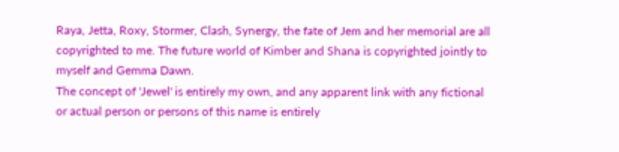Raya, Jetta, Roxy, Stormer, Clash, Synergy, the fate of Jem and her memorial are all copyrighted to me. The future world of Kimber and Shana is copyrighted jointly to myself and Gemma Dawn.
The concept of 'Jewel' is entirely my own, and any apparent link with any fictional or actual person or persons of this name is entirely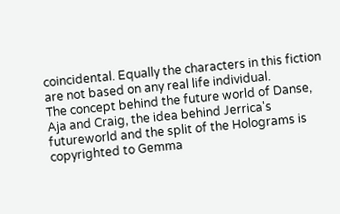coincidental. Equally the characters in this fiction are not based on any real life individual.
The concept behind the future world of Danse, Aja and Craig, the idea behind Jerrica's futureworld and the split of the Holograms is copyrighted to Gemma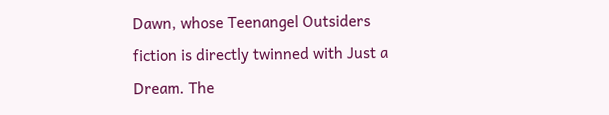Dawn, whose Teenangel Outsiders fiction is directly twinned with Just a Dream. The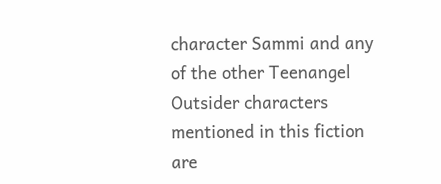character Sammi and any of the other Teenangel Outsider characters mentioned in this fiction are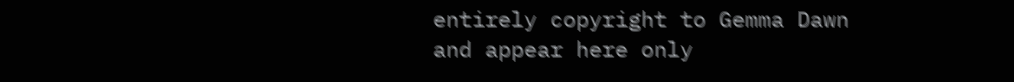entirely copyright to Gemma Dawn and appear here only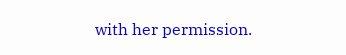with her permission.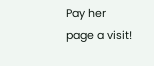Pay her page a visit!